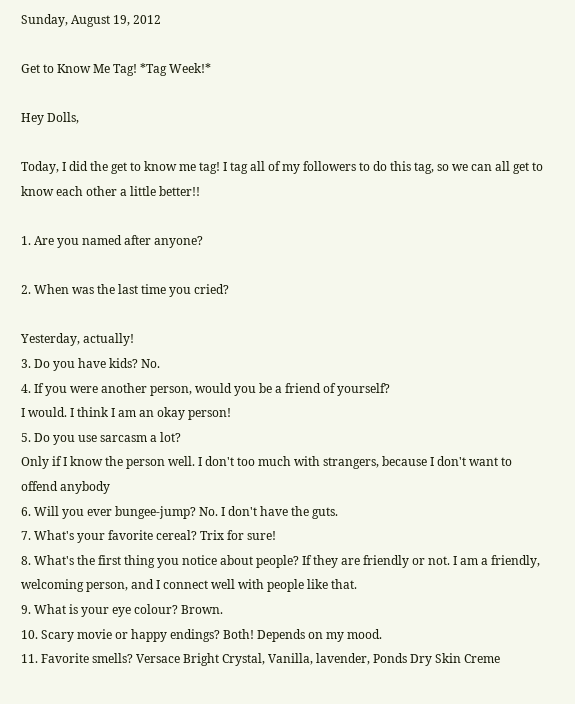Sunday, August 19, 2012

Get to Know Me Tag! *Tag Week!*

Hey Dolls,

Today, I did the get to know me tag! I tag all of my followers to do this tag, so we can all get to know each other a little better!!

1. Are you named after anyone?

2. When was the last time you cried?

Yesterday, actually!
3. Do you have kids? No.
4. If you were another person, would you be a friend of yourself?
I would. I think I am an okay person!
5. Do you use sarcasm a lot?
Only if I know the person well. I don't too much with strangers, because I don't want to offend anybody
6. Will you ever bungee-jump? No. I don't have the guts.
7. What's your favorite cereal? Trix for sure!
8. What's the first thing you notice about people? If they are friendly or not. I am a friendly, welcoming person, and I connect well with people like that.
9. What is your eye colour? Brown.
10. Scary movie or happy endings? Both! Depends on my mood.
11. Favorite smells? Versace Bright Crystal, Vanilla, lavender, Ponds Dry Skin Creme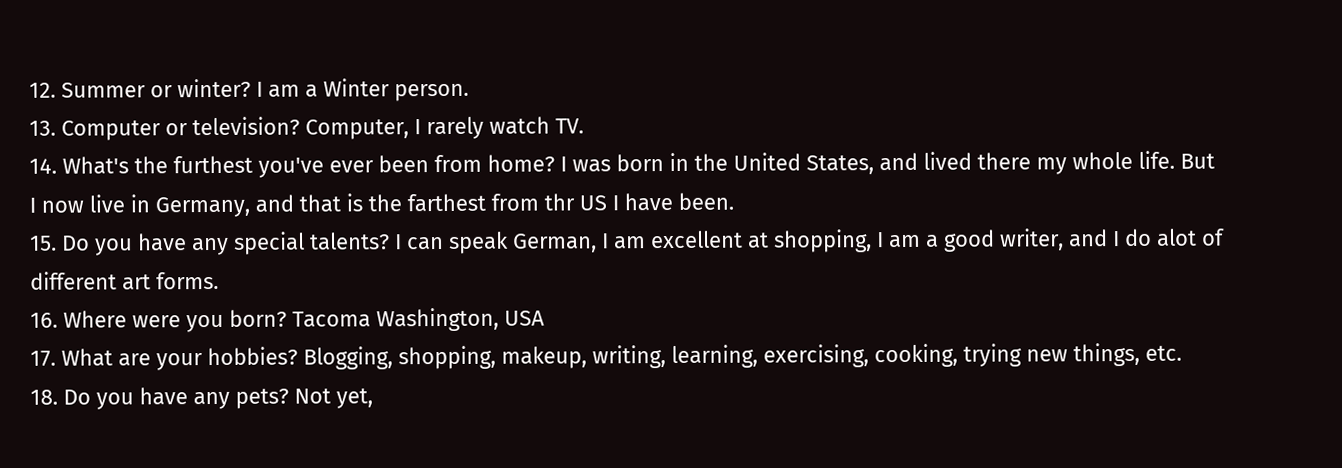12. Summer or winter? I am a Winter person.
13. Computer or television? Computer, I rarely watch TV.
14. What's the furthest you've ever been from home? I was born in the United States, and lived there my whole life. But I now live in Germany, and that is the farthest from thr US I have been.
15. Do you have any special talents? I can speak German, I am excellent at shopping, I am a good writer, and I do alot of different art forms.
16. Where were you born? Tacoma Washington, USA
17. What are your hobbies? Blogging, shopping, makeup, writing, learning, exercising, cooking, trying new things, etc.
18. Do you have any pets? Not yet,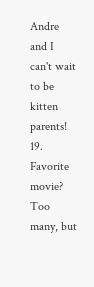Andre and I can't wait to be kitten parents!
19. Favorite movie? Too many, but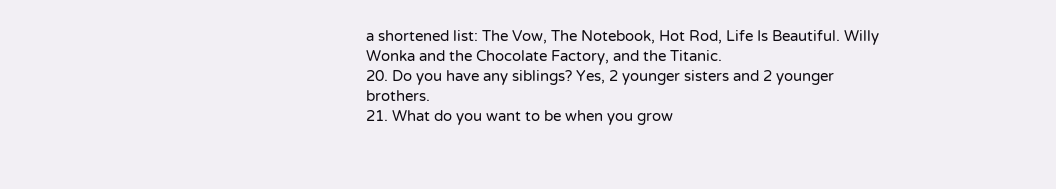a shortened list: The Vow, The Notebook, Hot Rod, Life Is Beautiful. Willy Wonka and the Chocolate Factory, and the Titanic.
20. Do you have any siblings? Yes, 2 younger sisters and 2 younger brothers.
21. What do you want to be when you grow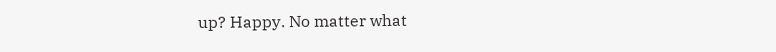up? Happy. No matter what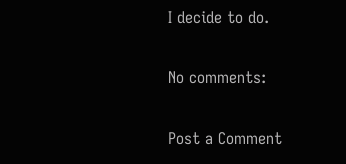I decide to do.

No comments:

Post a Comment